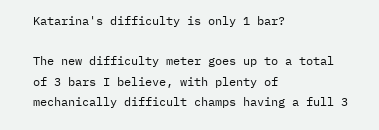Katarina's difficulty is only 1 bar?

The new difficulty meter goes up to a total of 3 bars I believe, with plenty of mechanically difficult champs having a full 3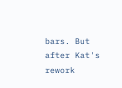bars. But after Kat's rework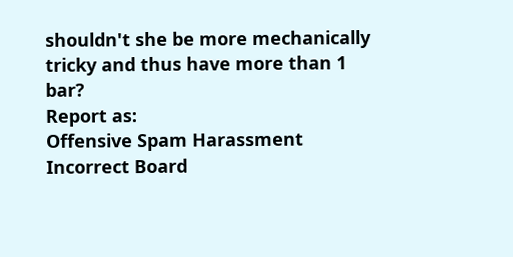shouldn't she be more mechanically tricky and thus have more than 1 bar?
Report as:
Offensive Spam Harassment Incorrect Board